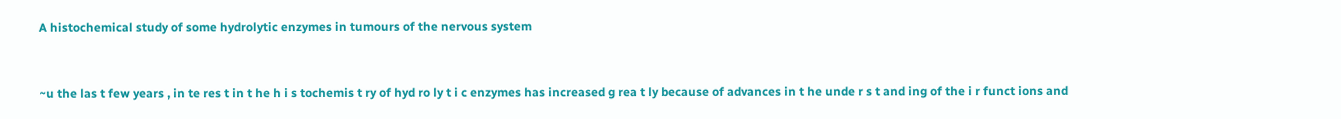A histochemical study of some hydrolytic enzymes in tumours of the nervous system


~u the las t few years , in te res t in t he h i s tochemis t ry of hyd ro ly t i c enzymes has increased g rea t ly because of advances in t he unde r s t and ing of the i r funct ions and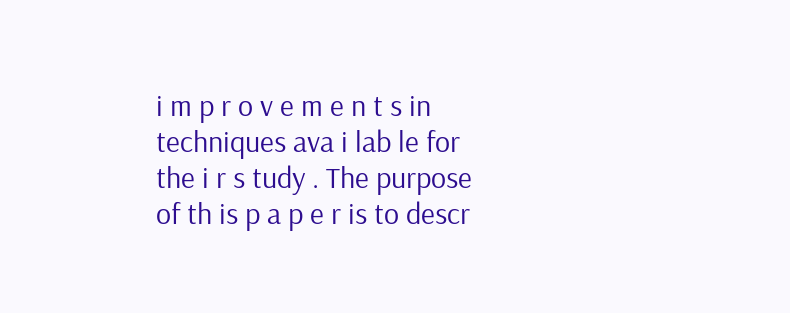i m p r o v e m e n t s in techniques ava i lab le for the i r s tudy . The purpose of th is p a p e r is to descr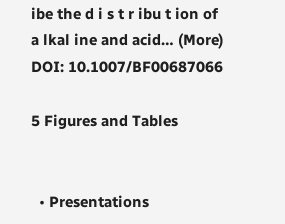ibe the d i s t r ibu t ion of a lkal ine and acid… (More)
DOI: 10.1007/BF00687066

5 Figures and Tables


  • Presentations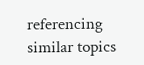referencing similar topics